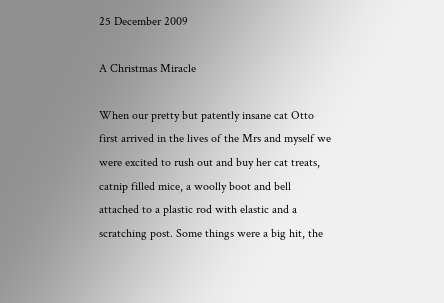25 December 2009

A Christmas Miracle

When our pretty but patently insane cat Otto first arrived in the lives of the Mrs and myself we were excited to rush out and buy her cat treats, catnip filled mice, a woolly boot and bell attached to a plastic rod with elastic and a scratching post. Some things were a big hit, the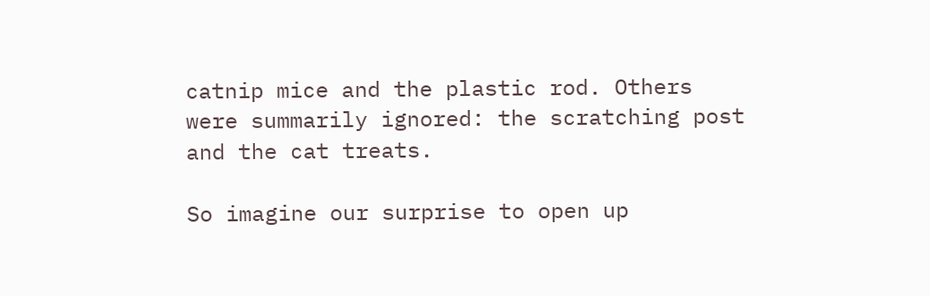catnip mice and the plastic rod. Others were summarily ignored: the scratching post and the cat treats.

So imagine our surprise to open up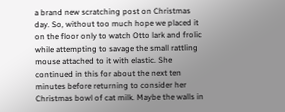a brand new scratching post on Christmas day. So, without too much hope we placed it on the floor only to watch Otto lark and frolic while attempting to savage the small rattling mouse attached to it with elastic. She continued in this for about the next ten minutes before returning to consider her Christmas bowl of cat milk. Maybe the walls in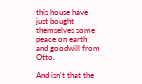this house have just bought themselves some peace on earth and goodwill from Otto.

And isn't that the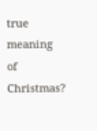true meaning of Christmas?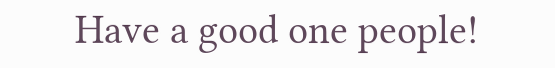Have a good one people!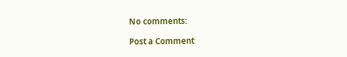No comments:

Post a Comment